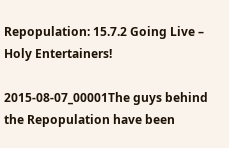Repopulation: 15.7.2 Going Live – Holy Entertainers!

2015-08-07_00001The guys behind the Repopulation have been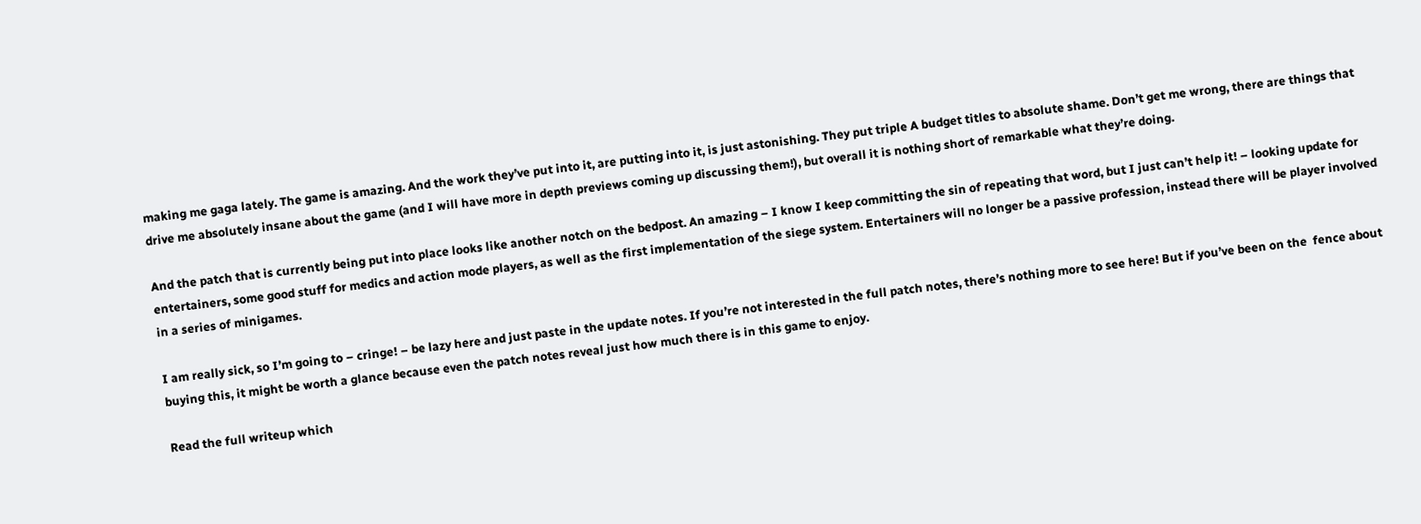making me gaga lately. The game is amazing. And the work they’ve put into it, are putting into it, is just astonishing. They put triple A budget titles to absolute shame. Don’t get me wrong, there are things that drive me absolutely insane about the game (and I will have more in depth previews coming up discussing them!), but overall it is nothing short of remarkable what they’re doing.

And the patch that is currently being put into place looks like another notch on the bedpost. An amazing – I know I keep committing the sin of repeating that word, but I just can’t help it! – looking update for entertainers, some good stuff for medics and action mode players, as well as the first implementation of the siege system. Entertainers will no longer be a passive profession, instead there will be player involved in a series of minigames.

I am really sick, so I’m going to – cringe! – be lazy here and just paste in the update notes. If you’re not interested in the full patch notes, there’s nothing more to see here! But if you’ve been on the  fence about buying this, it might be worth a glance because even the patch notes reveal just how much there is in this game to enjoy.

Read the full writeup which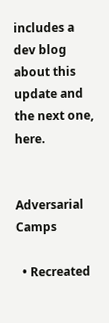includes a dev blog about this update and the next one, here.


Adversarial Camps

  • Recreated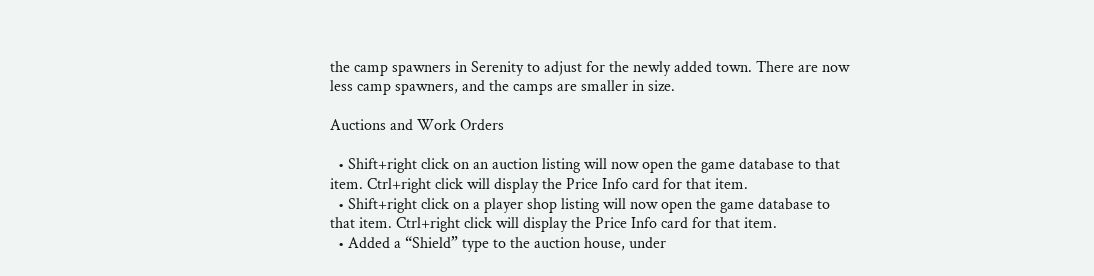the camp spawners in Serenity to adjust for the newly added town. There are now less camp spawners, and the camps are smaller in size.

Auctions and Work Orders

  • Shift+right click on an auction listing will now open the game database to that item. Ctrl+right click will display the Price Info card for that item.
  • Shift+right click on a player shop listing will now open the game database to that item. Ctrl+right click will display the Price Info card for that item.
  • Added a “Shield” type to the auction house, under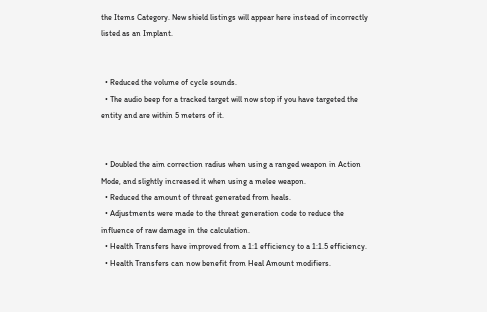the Items Category. New shield listings will appear here instead of incorrectly listed as an Implant.


  • Reduced the volume of cycle sounds.
  • The audio beep for a tracked target will now stop if you have targeted the entity and are within 5 meters of it.


  • Doubled the aim correction radius when using a ranged weapon in Action Mode, and slightly increased it when using a melee weapon.
  • Reduced the amount of threat generated from heals.
  • Adjustments were made to the threat generation code to reduce the influence of raw damage in the calculation.
  • Health Transfers have improved from a 1:1 efficiency to a 1:1.5 efficiency.
  • Health Transfers can now benefit from Heal Amount modifiers.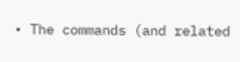• The commands (and related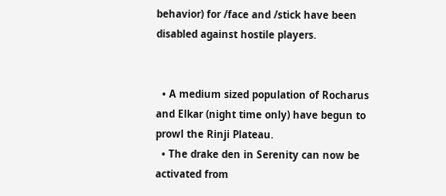behavior) for /face and /stick have been disabled against hostile players.


  • A medium sized population of Rocharus and Elkar (night time only) have begun to prowl the Rinji Plateau.
  • The drake den in Serenity can now be activated from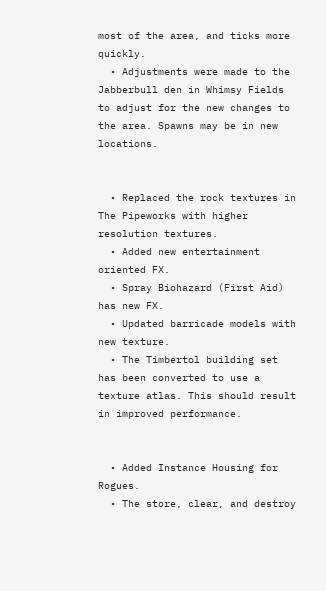most of the area, and ticks more quickly.
  • Adjustments were made to the Jabberbull den in Whimsy Fields to adjust for the new changes to the area. Spawns may be in new locations.


  • Replaced the rock textures in The Pipeworks with higher resolution textures.
  • Added new entertainment oriented FX.
  • Spray Biohazard (First Aid) has new FX.
  • Updated barricade models with new texture.
  • The Timbertol building set has been converted to use a texture atlas. This should result in improved performance.


  • Added Instance Housing for Rogues.
  • The store, clear, and destroy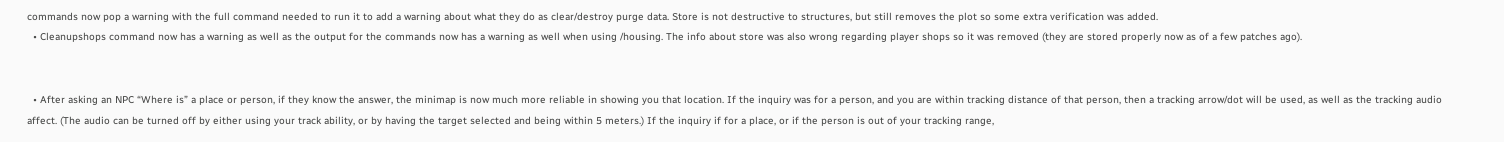commands now pop a warning with the full command needed to run it to add a warning about what they do as clear/destroy purge data. Store is not destructive to structures, but still removes the plot so some extra verification was added.
  • Cleanupshops command now has a warning as well as the output for the commands now has a warning as well when using /housing. The info about store was also wrong regarding player shops so it was removed (they are stored properly now as of a few patches ago).


  • After asking an NPC “Where is” a place or person, if they know the answer, the minimap is now much more reliable in showing you that location. If the inquiry was for a person, and you are within tracking distance of that person, then a tracking arrow/dot will be used, as well as the tracking audio affect. (The audio can be turned off by either using your track ability, or by having the target selected and being within 5 meters.) If the inquiry if for a place, or if the person is out of your tracking range,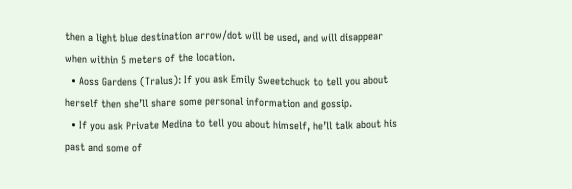then a light blue destination arrow/dot will be used, and will disappear when within 5 meters of the location.
  • Aoss Gardens (Tralus): If you ask Emily Sweetchuck to tell you about herself then she’ll share some personal information and gossip.
  • If you ask Private Medina to tell you about himself, he’ll talk about his past and some of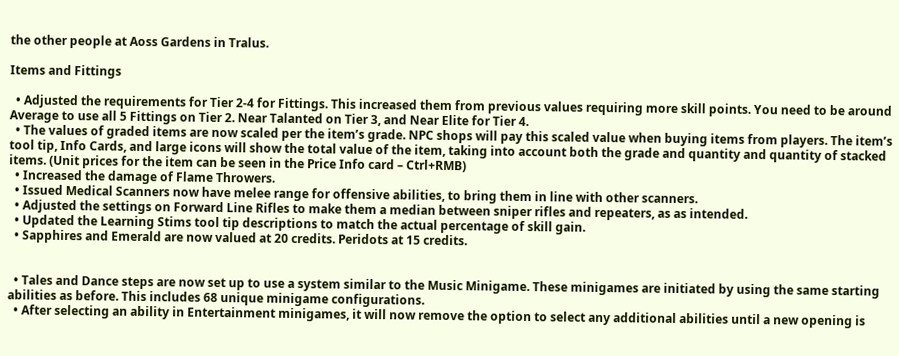the other people at Aoss Gardens in Tralus.

Items and Fittings

  • Adjusted the requirements for Tier 2-4 for Fittings. This increased them from previous values requiring more skill points. You need to be around Average to use all 5 Fittings on Tier 2. Near Talanted on Tier 3, and Near Elite for Tier 4.
  • The values of graded items are now scaled per the item’s grade. NPC shops will pay this scaled value when buying items from players. The item’s tool tip, Info Cards, and large icons will show the total value of the item, taking into account both the grade and quantity and quantity of stacked items. (Unit prices for the item can be seen in the Price Info card – Ctrl+RMB)
  • Increased the damage of Flame Throwers.
  • Issued Medical Scanners now have melee range for offensive abilities, to bring them in line with other scanners.
  • Adjusted the settings on Forward Line Rifles to make them a median between sniper rifles and repeaters, as as intended.
  • Updated the Learning Stims tool tip descriptions to match the actual percentage of skill gain.
  • Sapphires and Emerald are now valued at 20 credits. Peridots at 15 credits.


  • Tales and Dance steps are now set up to use a system similar to the Music Minigame. These minigames are initiated by using the same starting abilities as before. This includes 68 unique minigame configurations.
  • After selecting an ability in Entertainment minigames, it will now remove the option to select any additional abilities until a new opening is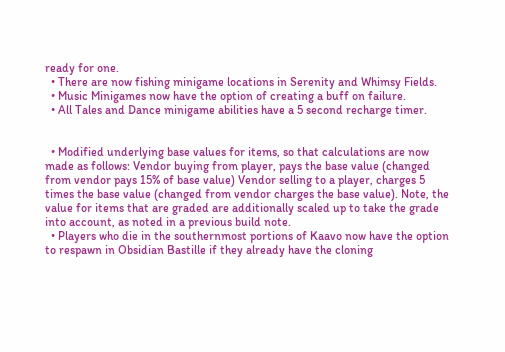ready for one.
  • There are now fishing minigame locations in Serenity and Whimsy Fields.
  • Music Minigames now have the option of creating a buff on failure.
  • All Tales and Dance minigame abilities have a 5 second recharge timer.


  • Modified underlying base values for items, so that calculations are now made as follows: Vendor buying from player, pays the base value (changed from vendor pays 15% of base value) Vendor selling to a player, charges 5 times the base value (changed from vendor charges the base value). Note, the value for items that are graded are additionally scaled up to take the grade into account, as noted in a previous build note.
  • Players who die in the southernmost portions of Kaavo now have the option to respawn in Obsidian Bastille if they already have the cloning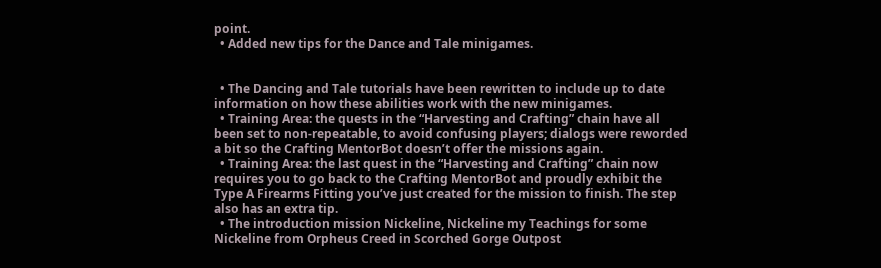point.
  • Added new tips for the Dance and Tale minigames.


  • The Dancing and Tale tutorials have been rewritten to include up to date information on how these abilities work with the new minigames.
  • Training Area: the quests in the “Harvesting and Crafting” chain have all been set to non-repeatable, to avoid confusing players; dialogs were reworded a bit so the Crafting MentorBot doesn’t offer the missions again.
  • Training Area: the last quest in the “Harvesting and Crafting” chain now requires you to go back to the Crafting MentorBot and proudly exhibit the Type A Firearms Fitting you’ve just created for the mission to finish. The step also has an extra tip.
  • The introduction mission Nickeline, Nickeline my Teachings for some Nickeline from Orpheus Creed in Scorched Gorge Outpost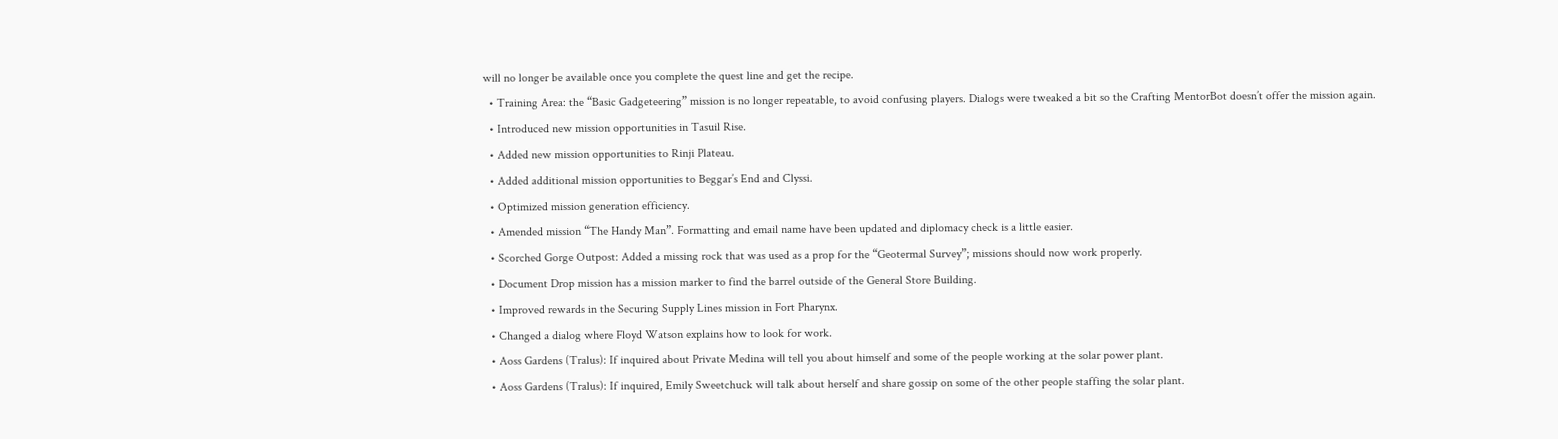will no longer be available once you complete the quest line and get the recipe.
  • Training Area: the “Basic Gadgeteering” mission is no longer repeatable, to avoid confusing players. Dialogs were tweaked a bit so the Crafting MentorBot doesn’t offer the mission again.
  • Introduced new mission opportunities in Tasuil Rise.
  • Added new mission opportunities to Rinji Plateau.
  • Added additional mission opportunities to Beggar’s End and Clyssi.
  • Optimized mission generation efficiency.
  • Amended mission “The Handy Man”. Formatting and email name have been updated and diplomacy check is a little easier.
  • Scorched Gorge Outpost: Added a missing rock that was used as a prop for the “Geotermal Survey”; missions should now work properly.
  • Document Drop mission has a mission marker to find the barrel outside of the General Store Building.
  • Improved rewards in the Securing Supply Lines mission in Fort Pharynx.
  • Changed a dialog where Floyd Watson explains how to look for work.
  • Aoss Gardens (Tralus): If inquired about Private Medina will tell you about himself and some of the people working at the solar power plant.
  • Aoss Gardens (Tralus): If inquired, Emily Sweetchuck will talk about herself and share gossip on some of the other people staffing the solar plant.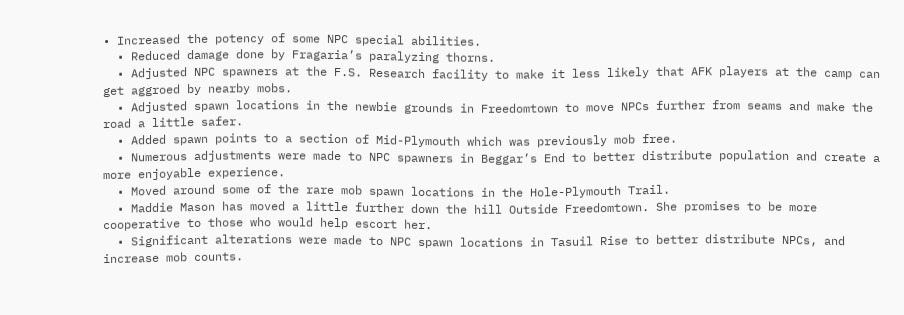• Increased the potency of some NPC special abilities.
  • Reduced damage done by Fragaria’s paralyzing thorns.
  • Adjusted NPC spawners at the F.S. Research facility to make it less likely that AFK players at the camp can get aggroed by nearby mobs.
  • Adjusted spawn locations in the newbie grounds in Freedomtown to move NPCs further from seams and make the road a little safer.
  • Added spawn points to a section of Mid-Plymouth which was previously mob free.
  • Numerous adjustments were made to NPC spawners in Beggar’s End to better distribute population and create a more enjoyable experience.
  • Moved around some of the rare mob spawn locations in the Hole-Plymouth Trail.
  • Maddie Mason has moved a little further down the hill Outside Freedomtown. She promises to be more cooperative to those who would help escort her.
  • Significant alterations were made to NPC spawn locations in Tasuil Rise to better distribute NPCs, and increase mob counts.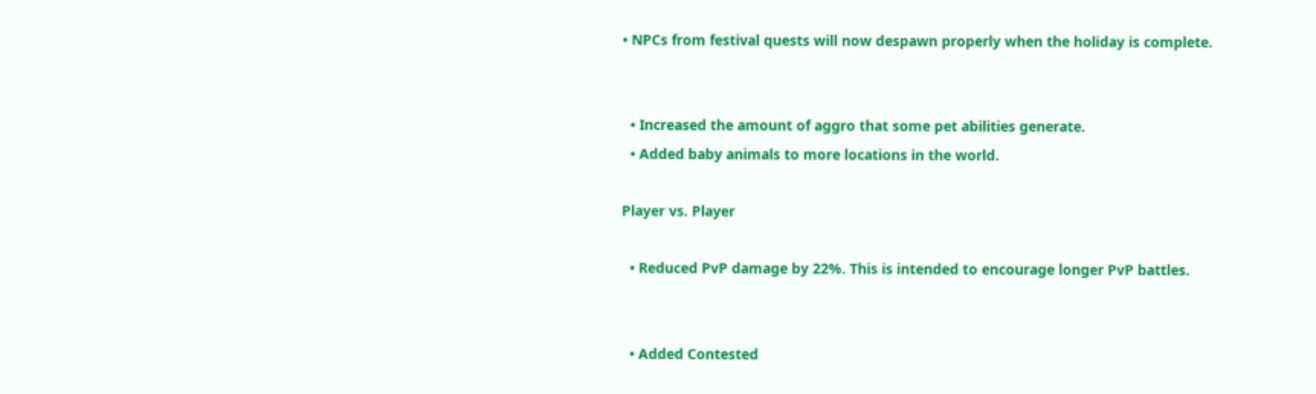• NPCs from festival quests will now despawn properly when the holiday is complete.


  • Increased the amount of aggro that some pet abilities generate.
  • Added baby animals to more locations in the world.

Player vs. Player

  • Reduced PvP damage by 22%. This is intended to encourage longer PvP battles.


  • Added Contested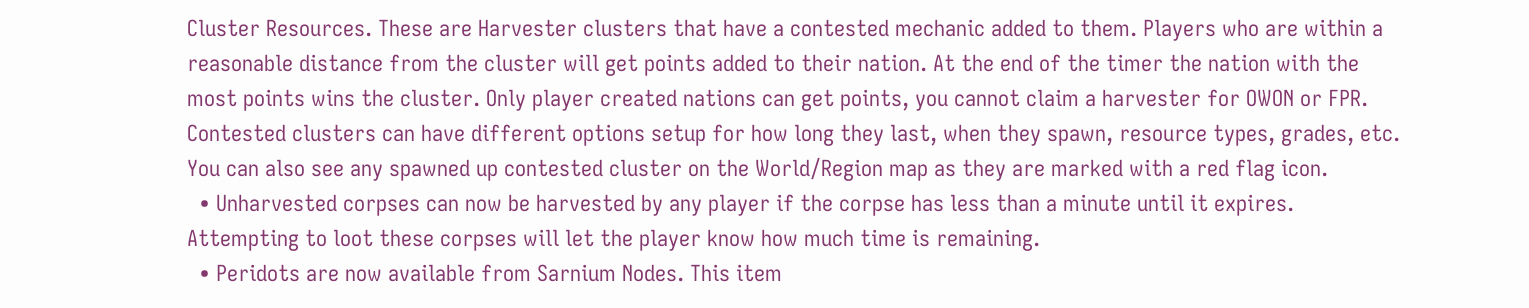Cluster Resources. These are Harvester clusters that have a contested mechanic added to them. Players who are within a reasonable distance from the cluster will get points added to their nation. At the end of the timer the nation with the most points wins the cluster. Only player created nations can get points, you cannot claim a harvester for OWON or FPR. Contested clusters can have different options setup for how long they last, when they spawn, resource types, grades, etc. You can also see any spawned up contested cluster on the World/Region map as they are marked with a red flag icon.
  • Unharvested corpses can now be harvested by any player if the corpse has less than a minute until it expires. Attempting to loot these corpses will let the player know how much time is remaining.
  • Peridots are now available from Sarnium Nodes. This item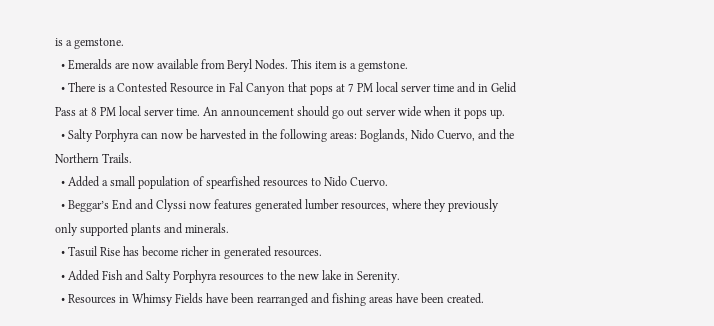is a gemstone.
  • Emeralds are now available from Beryl Nodes. This item is a gemstone.
  • There is a Contested Resource in Fal Canyon that pops at 7 PM local server time and in Gelid Pass at 8 PM local server time. An announcement should go out server wide when it pops up.
  • Salty Porphyra can now be harvested in the following areas: Boglands, Nido Cuervo, and the Northern Trails.
  • Added a small population of spearfished resources to Nido Cuervo.
  • Beggar’s End and Clyssi now features generated lumber resources, where they previously only supported plants and minerals.
  • Tasuil Rise has become richer in generated resources.
  • Added Fish and Salty Porphyra resources to the new lake in Serenity.
  • Resources in Whimsy Fields have been rearranged and fishing areas have been created.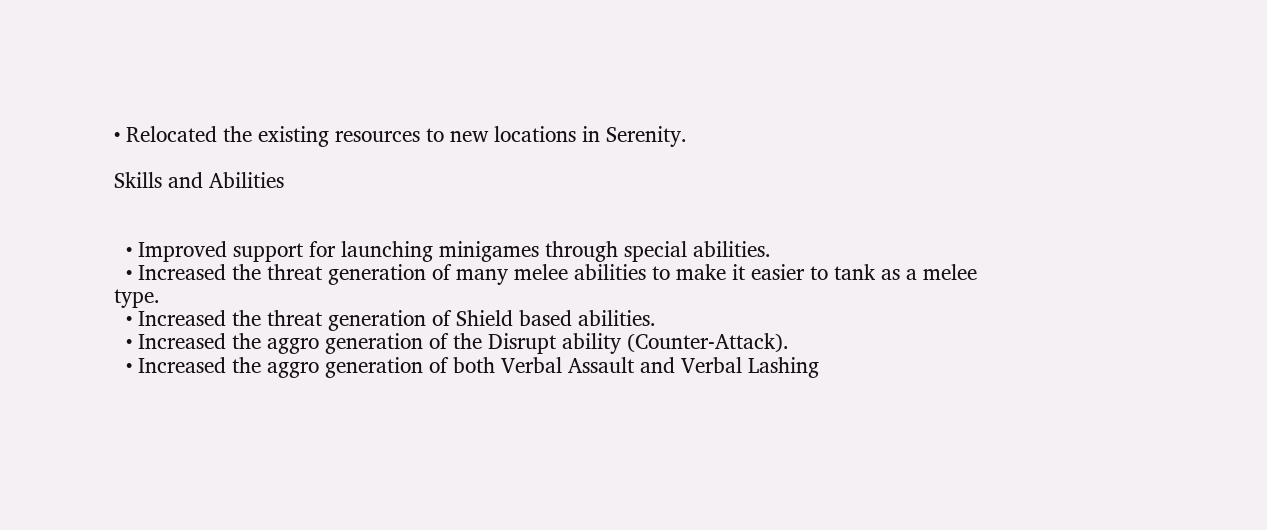• Relocated the existing resources to new locations in Serenity.

Skills and Abilities


  • Improved support for launching minigames through special abilities.
  • Increased the threat generation of many melee abilities to make it easier to tank as a melee type.
  • Increased the threat generation of Shield based abilities.
  • Increased the aggro generation of the Disrupt ability (Counter-Attack).
  • Increased the aggro generation of both Verbal Assault and Verbal Lashing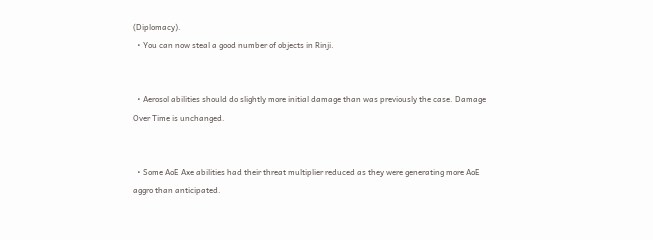(Diplomacy).
  • You can now steal a good number of objects in Rinji.


  • Aerosol abilities should do slightly more initial damage than was previously the case. Damage Over Time is unchanged.


  • Some AoE Axe abilities had their threat multiplier reduced as they were generating more AoE aggro than anticipated.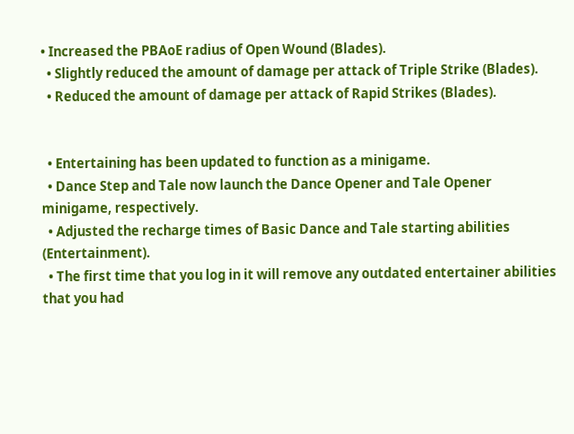• Increased the PBAoE radius of Open Wound (Blades).
  • Slightly reduced the amount of damage per attack of Triple Strike (Blades).
  • Reduced the amount of damage per attack of Rapid Strikes (Blades).


  • Entertaining has been updated to function as a minigame.
  • Dance Step and Tale now launch the Dance Opener and Tale Opener minigame, respectively.
  • Adjusted the recharge times of Basic Dance and Tale starting abilities (Entertainment).
  • The first time that you log in it will remove any outdated entertainer abilities that you had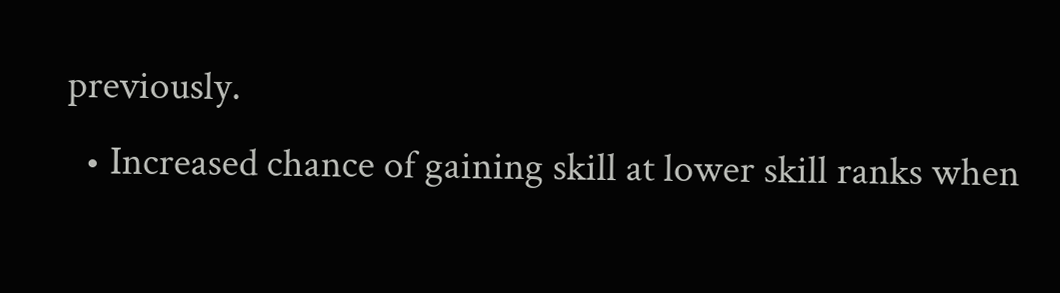previously.
  • Increased chance of gaining skill at lower skill ranks when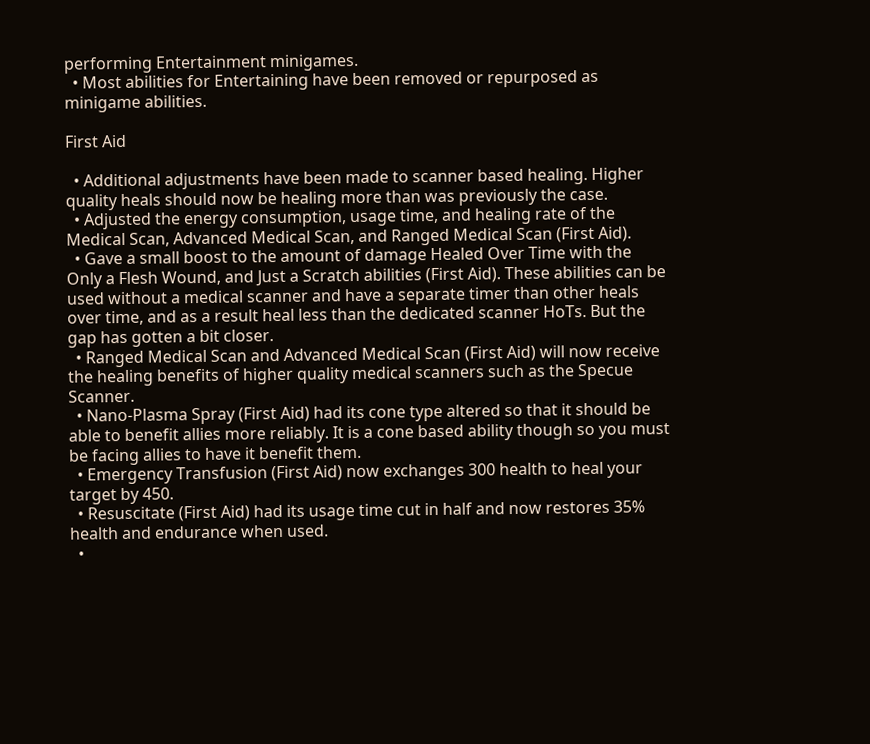performing Entertainment minigames.
  • Most abilities for Entertaining have been removed or repurposed as minigame abilities.

First Aid

  • Additional adjustments have been made to scanner based healing. Higher quality heals should now be healing more than was previously the case.
  • Adjusted the energy consumption, usage time, and healing rate of the Medical Scan, Advanced Medical Scan, and Ranged Medical Scan (First Aid).
  • Gave a small boost to the amount of damage Healed Over Time with the Only a Flesh Wound, and Just a Scratch abilities (First Aid). These abilities can be used without a medical scanner and have a separate timer than other heals over time, and as a result heal less than the dedicated scanner HoTs. But the gap has gotten a bit closer.
  • Ranged Medical Scan and Advanced Medical Scan (First Aid) will now receive the healing benefits of higher quality medical scanners such as the Specue Scanner.
  • Nano-Plasma Spray (First Aid) had its cone type altered so that it should be able to benefit allies more reliably. It is a cone based ability though so you must be facing allies to have it benefit them.
  • Emergency Transfusion (First Aid) now exchanges 300 health to heal your target by 450.
  • Resuscitate (First Aid) had its usage time cut in half and now restores 35% health and endurance when used.
  •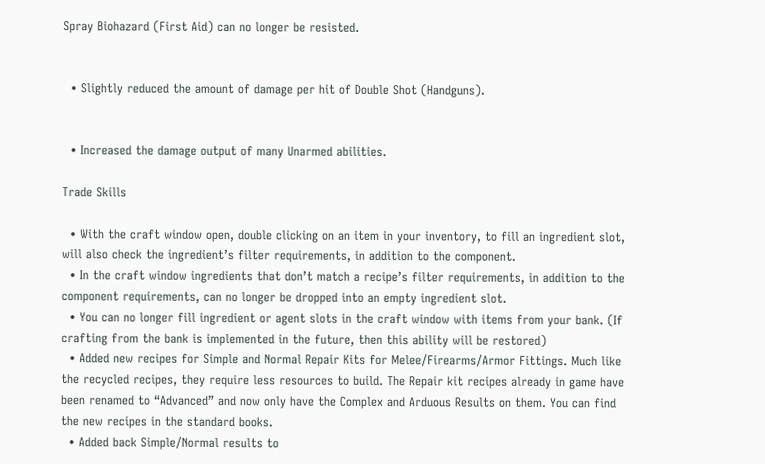Spray Biohazard (First Aid) can no longer be resisted.


  • Slightly reduced the amount of damage per hit of Double Shot (Handguns).


  • Increased the damage output of many Unarmed abilities.

Trade Skills

  • With the craft window open, double clicking on an item in your inventory, to fill an ingredient slot, will also check the ingredient’s filter requirements, in addition to the component.
  • In the craft window ingredients that don’t match a recipe’s filter requirements, in addition to the component requirements, can no longer be dropped into an empty ingredient slot.
  • You can no longer fill ingredient or agent slots in the craft window with items from your bank. (If crafting from the bank is implemented in the future, then this ability will be restored)
  • Added new recipes for Simple and Normal Repair Kits for Melee/Firearms/Armor Fittings. Much like the recycled recipes, they require less resources to build. The Repair kit recipes already in game have been renamed to “Advanced” and now only have the Complex and Arduous Results on them. You can find the new recipes in the standard books.
  • Added back Simple/Normal results to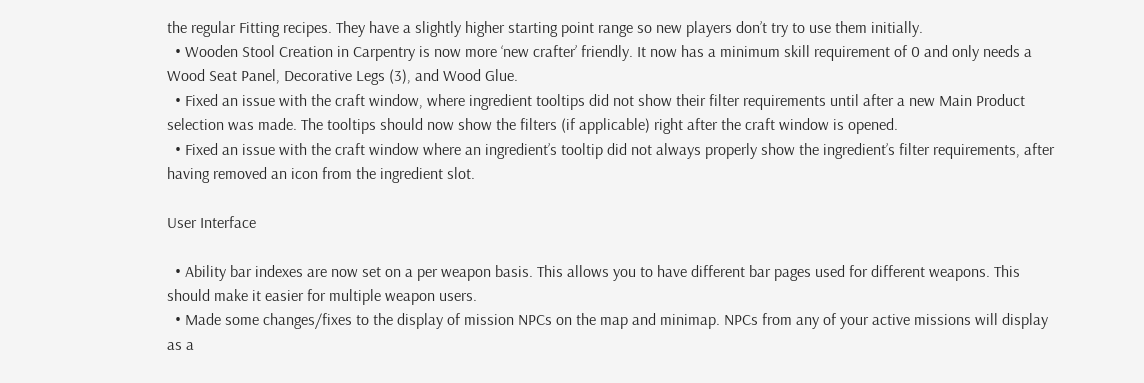the regular Fitting recipes. They have a slightly higher starting point range so new players don’t try to use them initially.
  • Wooden Stool Creation in Carpentry is now more ‘new crafter’ friendly. It now has a minimum skill requirement of 0 and only needs a Wood Seat Panel, Decorative Legs (3), and Wood Glue.
  • Fixed an issue with the craft window, where ingredient tooltips did not show their filter requirements until after a new Main Product selection was made. The tooltips should now show the filters (if applicable) right after the craft window is opened.
  • Fixed an issue with the craft window where an ingredient’s tooltip did not always properly show the ingredient’s filter requirements, after having removed an icon from the ingredient slot.

User Interface

  • Ability bar indexes are now set on a per weapon basis. This allows you to have different bar pages used for different weapons. This should make it easier for multiple weapon users.
  • Made some changes/fixes to the display of mission NPCs on the map and minimap. NPCs from any of your active missions will display as a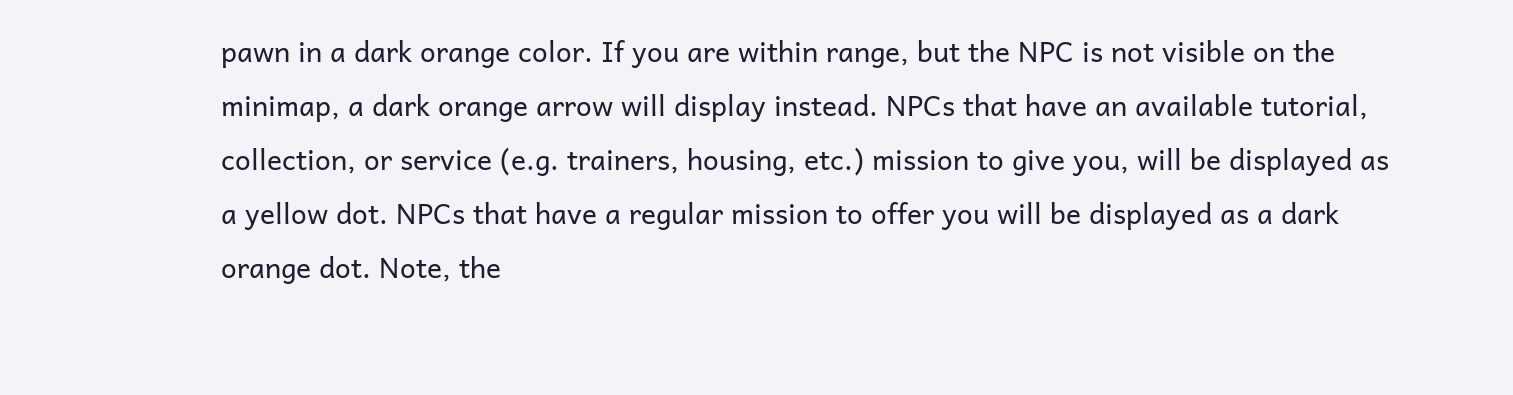pawn in a dark orange color. If you are within range, but the NPC is not visible on the minimap, a dark orange arrow will display instead. NPCs that have an available tutorial, collection, or service (e.g. trainers, housing, etc.) mission to give you, will be displayed as a yellow dot. NPCs that have a regular mission to offer you will be displayed as a dark orange dot. Note, the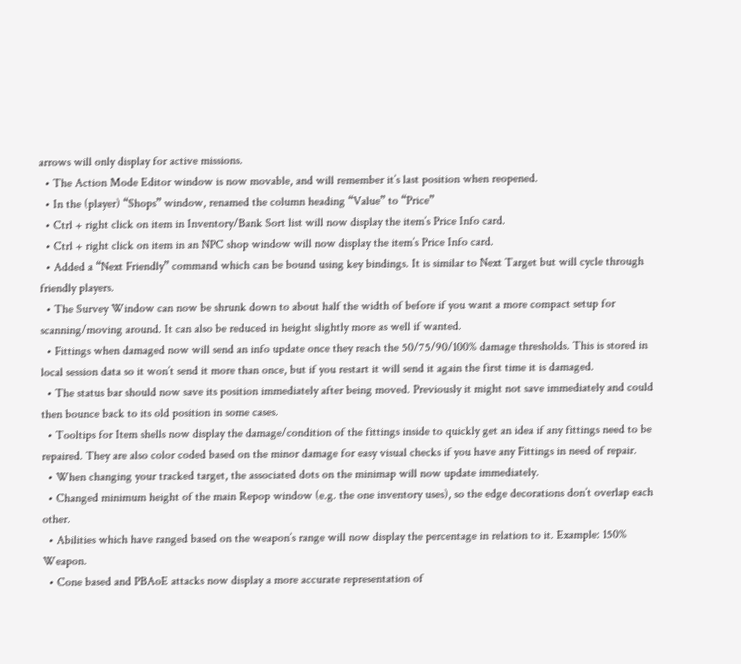arrows will only display for active missions.
  • The Action Mode Editor window is now movable, and will remember it’s last position when reopened.
  • In the (player) “Shops” window, renamed the column heading “Value” to “Price”
  • Ctrl + right click on item in Inventory/Bank Sort list will now display the item’s Price Info card.
  • Ctrl + right click on item in an NPC shop window will now display the item’s Price Info card.
  • Added a “Next Friendly” command which can be bound using key bindings. It is similar to Next Target but will cycle through friendly players.
  • The Survey Window can now be shrunk down to about half the width of before if you want a more compact setup for scanning/moving around. It can also be reduced in height slightly more as well if wanted.
  • Fittings when damaged now will send an info update once they reach the 50/75/90/100% damage thresholds. This is stored in local session data so it won’t send it more than once, but if you restart it will send it again the first time it is damaged.
  • The status bar should now save its position immediately after being moved. Previously it might not save immediately and could then bounce back to its old position in some cases.
  • Tooltips for Item shells now display the damage/condition of the fittings inside to quickly get an idea if any fittings need to be repaired. They are also color coded based on the minor damage for easy visual checks if you have any Fittings in need of repair.
  • When changing your tracked target, the associated dots on the minimap will now update immediately.
  • Changed minimum height of the main Repop window (e.g. the one inventory uses), so the edge decorations don’t overlap each other.
  • Abilities which have ranged based on the weapon’s range will now display the percentage in relation to it. Example: 150% Weapon.
  • Cone based and PBAoE attacks now display a more accurate representation of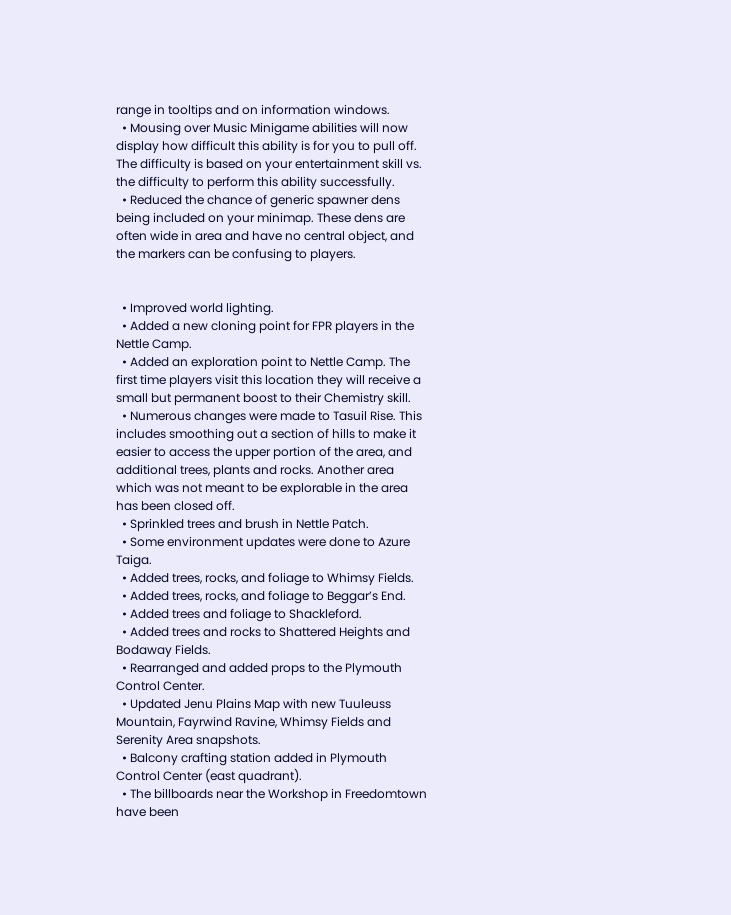range in tooltips and on information windows.
  • Mousing over Music Minigame abilities will now display how difficult this ability is for you to pull off. The difficulty is based on your entertainment skill vs. the difficulty to perform this ability successfully.
  • Reduced the chance of generic spawner dens being included on your minimap. These dens are often wide in area and have no central object, and the markers can be confusing to players.


  • Improved world lighting.
  • Added a new cloning point for FPR players in the Nettle Camp.
  • Added an exploration point to Nettle Camp. The first time players visit this location they will receive a small but permanent boost to their Chemistry skill.
  • Numerous changes were made to Tasuil Rise. This includes smoothing out a section of hills to make it easier to access the upper portion of the area, and additional trees, plants and rocks. Another area which was not meant to be explorable in the area has been closed off.
  • Sprinkled trees and brush in Nettle Patch.
  • Some environment updates were done to Azure Taiga.
  • Added trees, rocks, and foliage to Whimsy Fields.
  • Added trees, rocks, and foliage to Beggar’s End.
  • Added trees and foliage to Shackleford.
  • Added trees and rocks to Shattered Heights and Bodaway Fields.
  • Rearranged and added props to the Plymouth Control Center.
  • Updated Jenu Plains Map with new Tuuleuss Mountain, Fayrwind Ravine, Whimsy Fields and Serenity Area snapshots.
  • Balcony crafting station added in Plymouth Control Center (east quadrant).
  • The billboards near the Workshop in Freedomtown have been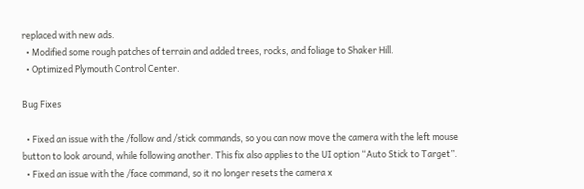replaced with new ads.
  • Modified some rough patches of terrain and added trees, rocks, and foliage to Shaker Hill.
  • Optimized Plymouth Control Center.

Bug Fixes

  • Fixed an issue with the /follow and /stick commands, so you can now move the camera with the left mouse button to look around, while following another. This fix also applies to the UI option “Auto Stick to Target”.
  • Fixed an issue with the /face command, so it no longer resets the camera x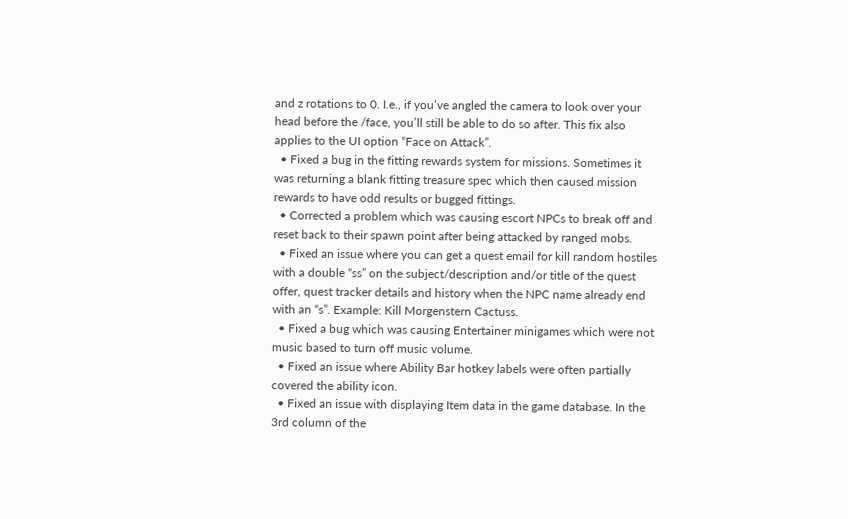and z rotations to 0. I.e., if you’ve angled the camera to look over your head before the /face, you’ll still be able to do so after. This fix also applies to the UI option “Face on Attack”.
  • Fixed a bug in the fitting rewards system for missions. Sometimes it was returning a blank fitting treasure spec which then caused mission rewards to have odd results or bugged fittings.
  • Corrected a problem which was causing escort NPCs to break off and reset back to their spawn point after being attacked by ranged mobs.
  • Fixed an issue where you can get a quest email for kill random hostiles with a double “ss” on the subject/description and/or title of the quest offer, quest tracker details and history when the NPC name already end with an “s”. Example: Kill Morgenstern Cactuss.
  • Fixed a bug which was causing Entertainer minigames which were not music based to turn off music volume.
  • Fixed an issue where Ability Bar hotkey labels were often partially covered the ability icon.
  • Fixed an issue with displaying Item data in the game database. In the 3rd column of the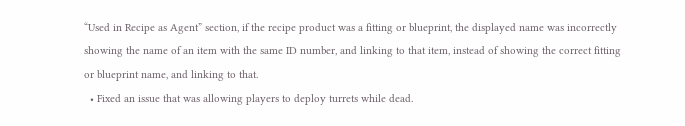“Used in Recipe as Agent” section, if the recipe product was a fitting or blueprint, the displayed name was incorrectly showing the name of an item with the same ID number, and linking to that item, instead of showing the correct fitting or blueprint name, and linking to that.
  • Fixed an issue that was allowing players to deploy turrets while dead.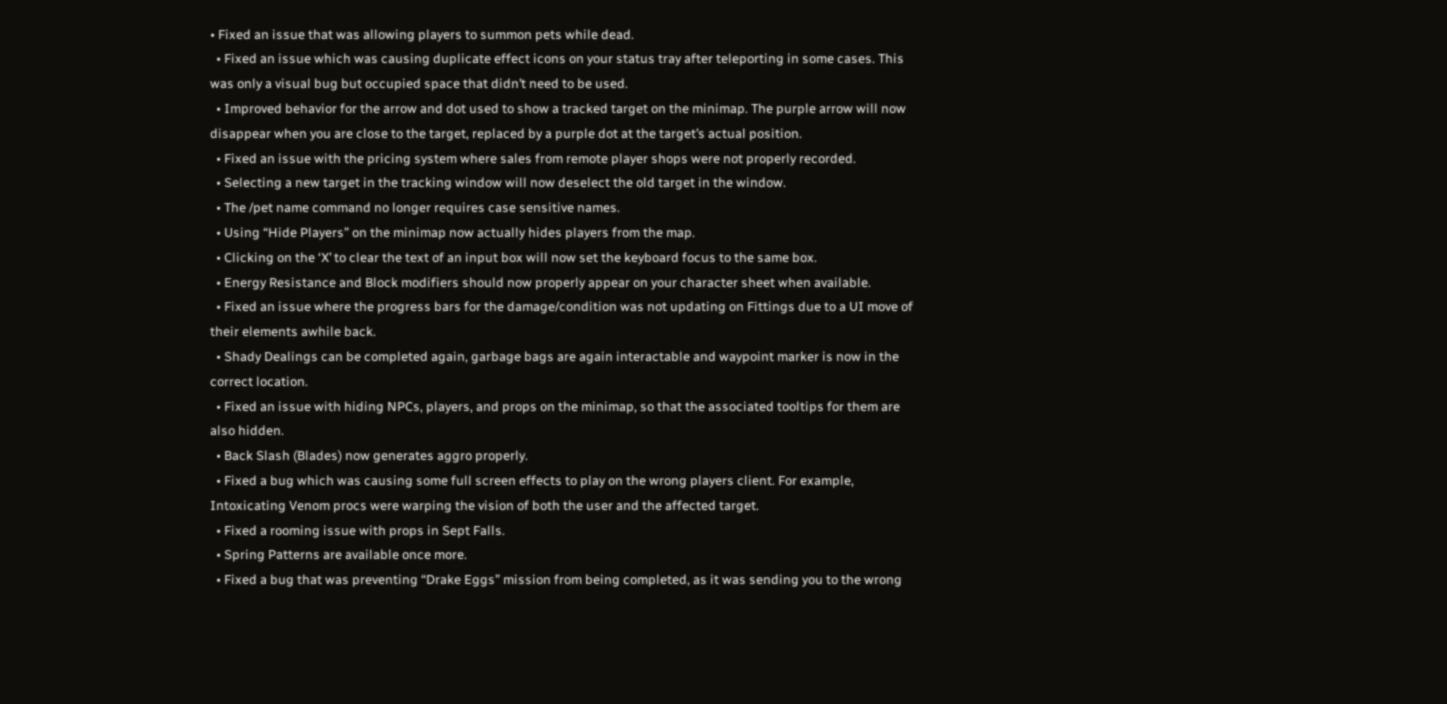• Fixed an issue that was allowing players to summon pets while dead.
  • Fixed an issue which was causing duplicate effect icons on your status tray after teleporting in some cases. This was only a visual bug but occupied space that didn’t need to be used.
  • Improved behavior for the arrow and dot used to show a tracked target on the minimap. The purple arrow will now disappear when you are close to the target, replaced by a purple dot at the target’s actual position.
  • Fixed an issue with the pricing system where sales from remote player shops were not properly recorded.
  • Selecting a new target in the tracking window will now deselect the old target in the window.
  • The /pet name command no longer requires case sensitive names.
  • Using “Hide Players” on the minimap now actually hides players from the map.
  • Clicking on the ‘X’ to clear the text of an input box will now set the keyboard focus to the same box.
  • Energy Resistance and Block modifiers should now properly appear on your character sheet when available.
  • Fixed an issue where the progress bars for the damage/condition was not updating on Fittings due to a UI move of their elements awhile back.
  • Shady Dealings can be completed again, garbage bags are again interactable and waypoint marker is now in the correct location.
  • Fixed an issue with hiding NPCs, players, and props on the minimap, so that the associated tooltips for them are also hidden.
  • Back Slash (Blades) now generates aggro properly.
  • Fixed a bug which was causing some full screen effects to play on the wrong players client. For example, Intoxicating Venom procs were warping the vision of both the user and the affected target.
  • Fixed a rooming issue with props in Sept Falls.
  • Spring Patterns are available once more.
  • Fixed a bug that was preventing “Drake Eggs” mission from being completed, as it was sending you to the wrong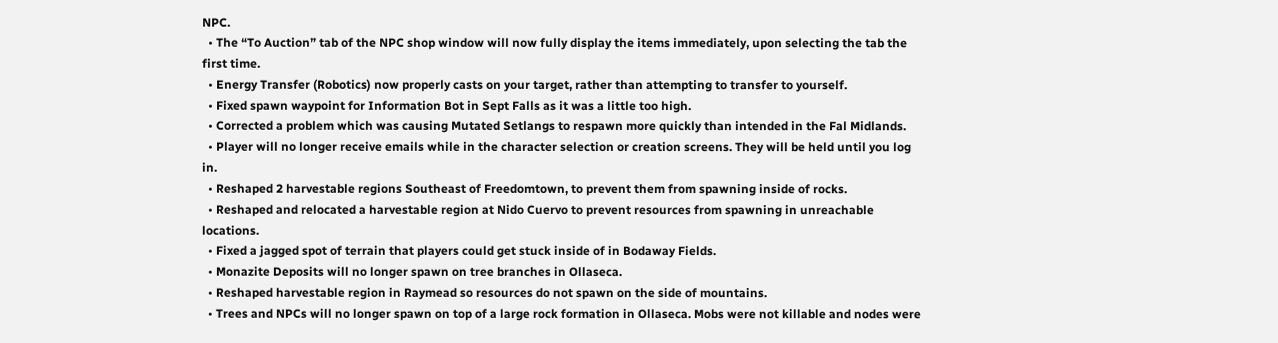NPC.
  • The “To Auction” tab of the NPC shop window will now fully display the items immediately, upon selecting the tab the first time.
  • Energy Transfer (Robotics) now properly casts on your target, rather than attempting to transfer to yourself.
  • Fixed spawn waypoint for Information Bot in Sept Falls as it was a little too high.
  • Corrected a problem which was causing Mutated Setlangs to respawn more quickly than intended in the Fal Midlands.
  • Player will no longer receive emails while in the character selection or creation screens. They will be held until you log in.
  • Reshaped 2 harvestable regions Southeast of Freedomtown, to prevent them from spawning inside of rocks.
  • Reshaped and relocated a harvestable region at Nido Cuervo to prevent resources from spawning in unreachable locations.
  • Fixed a jagged spot of terrain that players could get stuck inside of in Bodaway Fields.
  • Monazite Deposits will no longer spawn on tree branches in Ollaseca.
  • Reshaped harvestable region in Raymead so resources do not spawn on the side of mountains.
  • Trees and NPCs will no longer spawn on top of a large rock formation in Ollaseca. Mobs were not killable and nodes were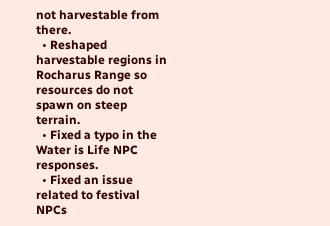not harvestable from there.
  • Reshaped harvestable regions in Rocharus Range so resources do not spawn on steep terrain.
  • Fixed a typo in the Water is Life NPC responses.
  • Fixed an issue related to festival NPCs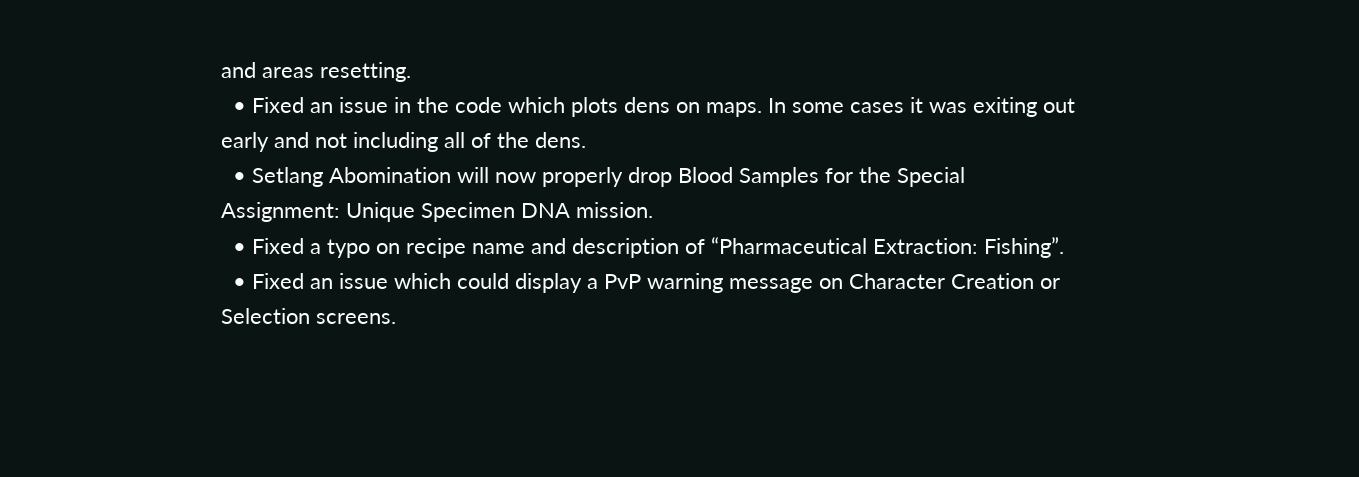and areas resetting.
  • Fixed an issue in the code which plots dens on maps. In some cases it was exiting out early and not including all of the dens.
  • Setlang Abomination will now properly drop Blood Samples for the Special Assignment: Unique Specimen DNA mission.
  • Fixed a typo on recipe name and description of “Pharmaceutical Extraction: Fishing”.
  • Fixed an issue which could display a PvP warning message on Character Creation or Selection screens.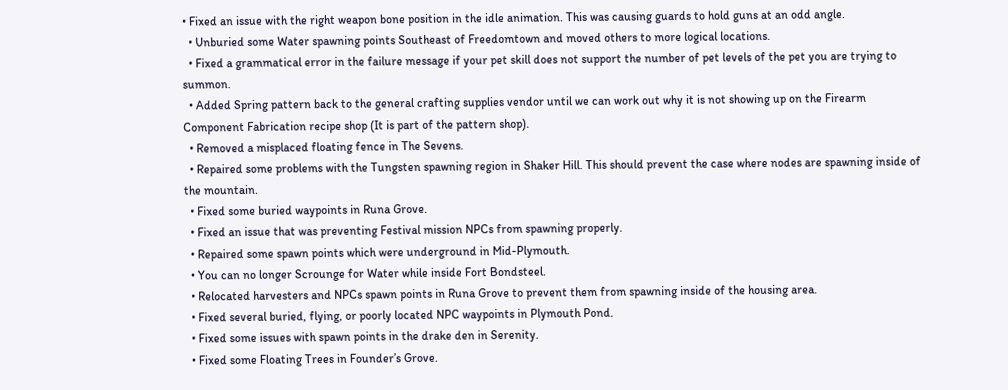• Fixed an issue with the right weapon bone position in the idle animation. This was causing guards to hold guns at an odd angle.
  • Unburied some Water spawning points Southeast of Freedomtown and moved others to more logical locations.
  • Fixed a grammatical error in the failure message if your pet skill does not support the number of pet levels of the pet you are trying to summon.
  • Added Spring pattern back to the general crafting supplies vendor until we can work out why it is not showing up on the Firearm Component Fabrication recipe shop (It is part of the pattern shop).
  • Removed a misplaced floating fence in The Sevens.
  • Repaired some problems with the Tungsten spawning region in Shaker Hill. This should prevent the case where nodes are spawning inside of the mountain.
  • Fixed some buried waypoints in Runa Grove.
  • Fixed an issue that was preventing Festival mission NPCs from spawning properly.
  • Repaired some spawn points which were underground in Mid-Plymouth.
  • You can no longer Scrounge for Water while inside Fort Bondsteel.
  • Relocated harvesters and NPCs spawn points in Runa Grove to prevent them from spawning inside of the housing area.
  • Fixed several buried, flying, or poorly located NPC waypoints in Plymouth Pond.
  • Fixed some issues with spawn points in the drake den in Serenity.
  • Fixed some Floating Trees in Founder’s Grove.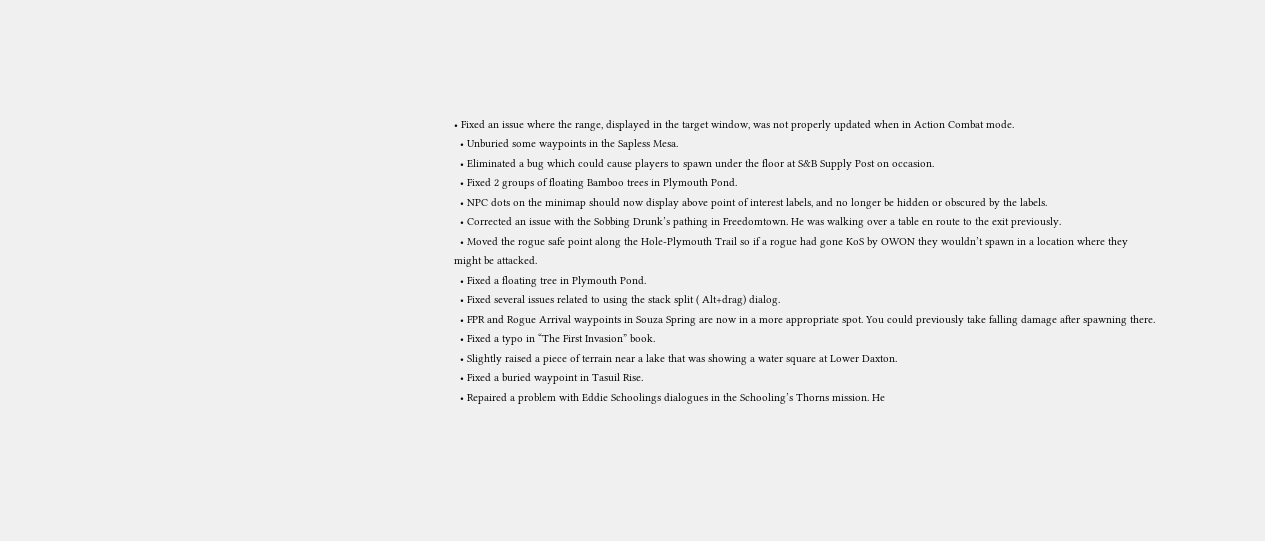• Fixed an issue where the range, displayed in the target window, was not properly updated when in Action Combat mode.
  • Unburied some waypoints in the Sapless Mesa.
  • Eliminated a bug which could cause players to spawn under the floor at S&B Supply Post on occasion.
  • Fixed 2 groups of floating Bamboo trees in Plymouth Pond.
  • NPC dots on the minimap should now display above point of interest labels, and no longer be hidden or obscured by the labels.
  • Corrected an issue with the Sobbing Drunk’s pathing in Freedomtown. He was walking over a table en route to the exit previously.
  • Moved the rogue safe point along the Hole-Plymouth Trail so if a rogue had gone KoS by OWON they wouldn’t spawn in a location where they might be attacked.
  • Fixed a floating tree in Plymouth Pond.
  • Fixed several issues related to using the stack split ( Alt+drag) dialog.
  • FPR and Rogue Arrival waypoints in Souza Spring are now in a more appropriate spot. You could previously take falling damage after spawning there.
  • Fixed a typo in “The First Invasion” book.
  • Slightly raised a piece of terrain near a lake that was showing a water square at Lower Daxton.
  • Fixed a buried waypoint in Tasuil Rise.
  • Repaired a problem with Eddie Schoolings dialogues in the Schooling’s Thorns mission. He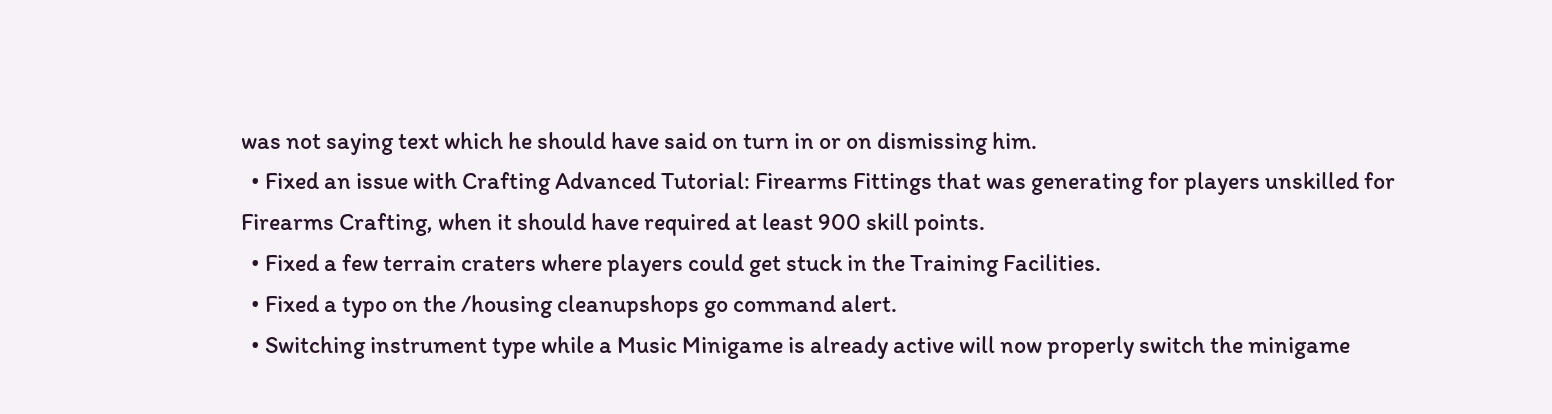was not saying text which he should have said on turn in or on dismissing him.
  • Fixed an issue with Crafting Advanced Tutorial: Firearms Fittings that was generating for players unskilled for Firearms Crafting, when it should have required at least 900 skill points.
  • Fixed a few terrain craters where players could get stuck in the Training Facilities.
  • Fixed a typo on the /housing cleanupshops go command alert.
  • Switching instrument type while a Music Minigame is already active will now properly switch the minigame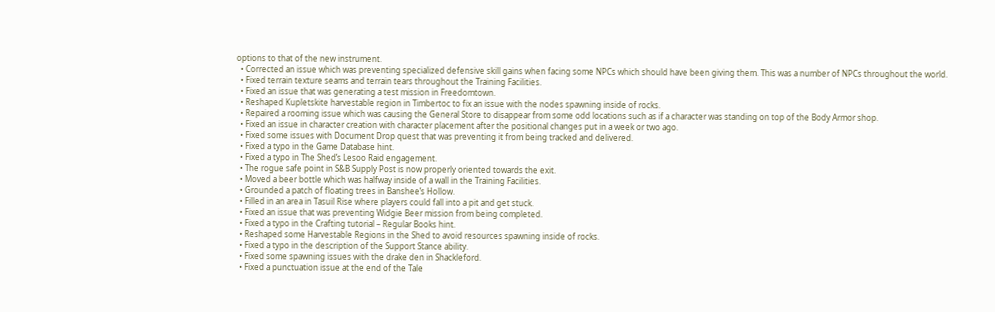options to that of the new instrument.
  • Corrected an issue which was preventing specialized defensive skill gains when facing some NPCs which should have been giving them. This was a number of NPCs throughout the world.
  • Fixed terrain texture seams and terrain tears throughout the Training Facilities.
  • Fixed an issue that was generating a test mission in Freedomtown.
  • Reshaped Kupletskite harvestable region in Timbertoc to fix an issue with the nodes spawning inside of rocks.
  • Repaired a rooming issue which was causing the General Store to disappear from some odd locations such as if a character was standing on top of the Body Armor shop.
  • Fixed an issue in character creation with character placement after the positional changes put in a week or two ago.
  • Fixed some issues with Document Drop quest that was preventing it from being tracked and delivered.
  • Fixed a typo in the Game Database hint.
  • Fixed a typo in The Shed’s Lesoo Raid engagement.
  • The rogue safe point in S&B Supply Post is now properly oriented towards the exit.
  • Moved a beer bottle which was halfway inside of a wall in the Training Facilities.
  • Grounded a patch of floating trees in Banshee’s Hollow.
  • Filled in an area in Tasuil Rise where players could fall into a pit and get stuck.
  • Fixed an issue that was preventing Widgie Beer mission from being completed.
  • Fixed a typo in the Crafting tutorial – Regular Books hint.
  • Reshaped some Harvestable Regions in the Shed to avoid resources spawning inside of rocks.
  • Fixed a typo in the description of the Support Stance ability.
  • Fixed some spawning issues with the drake den in Shackleford.
  • Fixed a punctuation issue at the end of the Tale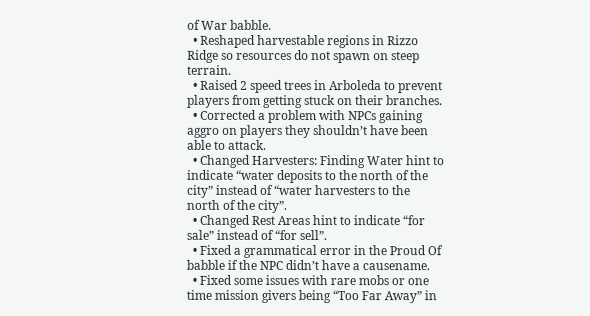of War babble.
  • Reshaped harvestable regions in Rizzo Ridge so resources do not spawn on steep terrain.
  • Raised 2 speed trees in Arboleda to prevent players from getting stuck on their branches.
  • Corrected a problem with NPCs gaining aggro on players they shouldn’t have been able to attack.
  • Changed Harvesters: Finding Water hint to indicate “water deposits to the north of the city” instead of “water harvesters to the north of the city”.
  • Changed Rest Areas hint to indicate “for sale” instead of “for sell”.
  • Fixed a grammatical error in the Proud Of babble if the NPC didn’t have a causename.
  • Fixed some issues with rare mobs or one time mission givers being “Too Far Away” in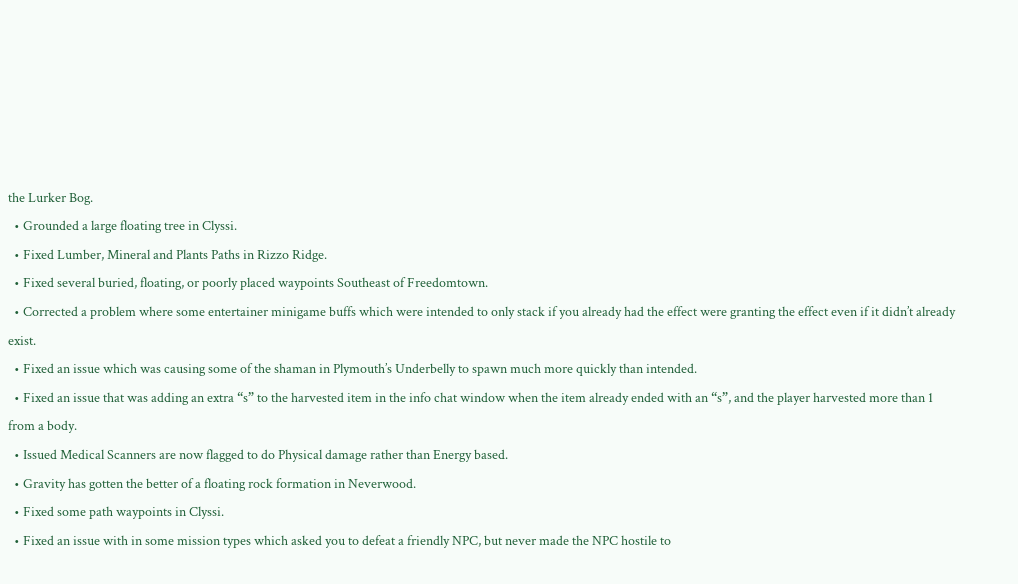the Lurker Bog.
  • Grounded a large floating tree in Clyssi.
  • Fixed Lumber, Mineral and Plants Paths in Rizzo Ridge.
  • Fixed several buried, floating, or poorly placed waypoints Southeast of Freedomtown.
  • Corrected a problem where some entertainer minigame buffs which were intended to only stack if you already had the effect were granting the effect even if it didn’t already exist.
  • Fixed an issue which was causing some of the shaman in Plymouth’s Underbelly to spawn much more quickly than intended.
  • Fixed an issue that was adding an extra “s” to the harvested item in the info chat window when the item already ended with an “s”, and the player harvested more than 1 from a body.
  • Issued Medical Scanners are now flagged to do Physical damage rather than Energy based.
  • Gravity has gotten the better of a floating rock formation in Neverwood.
  • Fixed some path waypoints in Clyssi.
  • Fixed an issue with in some mission types which asked you to defeat a friendly NPC, but never made the NPC hostile to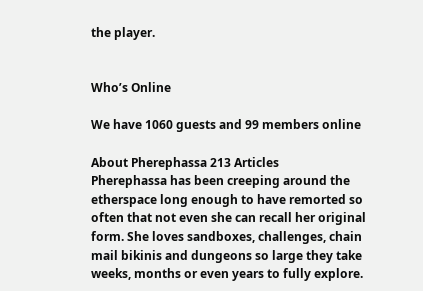the player.


Who’s Online

We have 1060 guests and 99 members online

About Pherephassa 213 Articles
Pherephassa has been creeping around the etherspace long enough to have remorted so often that not even she can recall her original form. She loves sandboxes, challenges, chain mail bikinis and dungeons so large they take weeks, months or even years to fully explore.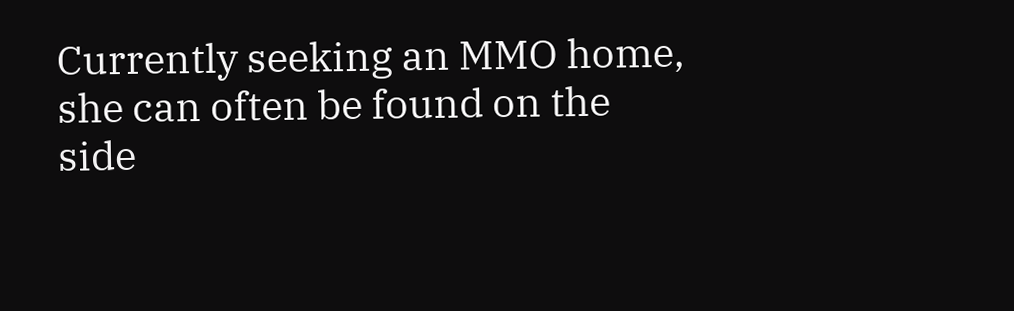Currently seeking an MMO home, she can often be found on the side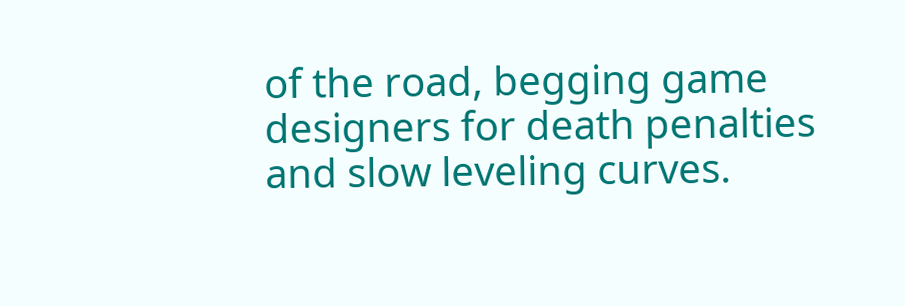of the road, begging game designers for death penalties and slow leveling curves.